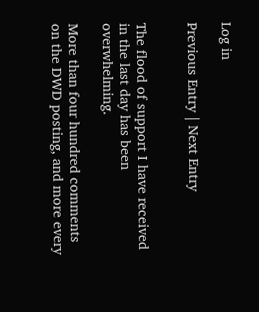Log in

Previous Entry | Next Entry


The flood of support I have received in the last day has been overwhelming.

More than four hundred comments on the DWD posting, and more every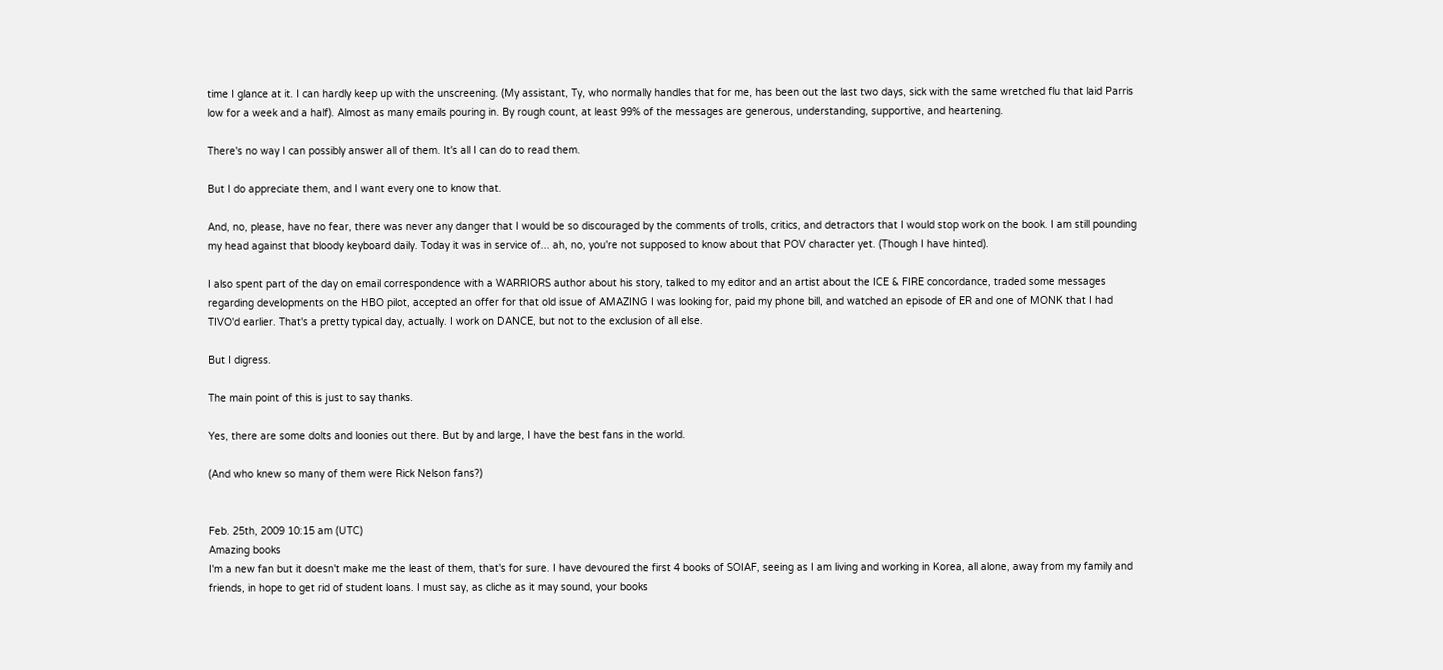time I glance at it. I can hardly keep up with the unscreening. (My assistant, Ty, who normally handles that for me, has been out the last two days, sick with the same wretched flu that laid Parris low for a week and a half). Almost as many emails pouring in. By rough count, at least 99% of the messages are generous, understanding, supportive, and heartening.

There's no way I can possibly answer all of them. It's all I can do to read them.

But I do appreciate them, and I want every one to know that.

And, no, please, have no fear, there was never any danger that I would be so discouraged by the comments of trolls, critics, and detractors that I would stop work on the book. I am still pounding my head against that bloody keyboard daily. Today it was in service of... ah, no, you're not supposed to know about that POV character yet. (Though I have hinted).

I also spent part of the day on email correspondence with a WARRIORS author about his story, talked to my editor and an artist about the ICE & FIRE concordance, traded some messages regarding developments on the HBO pilot, accepted an offer for that old issue of AMAZING I was looking for, paid my phone bill, and watched an episode of ER and one of MONK that I had TIVO'd earlier. That's a pretty typical day, actually. I work on DANCE, but not to the exclusion of all else.

But I digress.

The main point of this is just to say thanks.

Yes, there are some dolts and loonies out there. But by and large, I have the best fans in the world.

(And who knew so many of them were Rick Nelson fans?)


Feb. 25th, 2009 10:15 am (UTC)
Amazing books
I'm a new fan but it doesn't make me the least of them, that's for sure. I have devoured the first 4 books of SOIAF, seeing as I am living and working in Korea, all alone, away from my family and friends, in hope to get rid of student loans. I must say, as cliche as it may sound, your books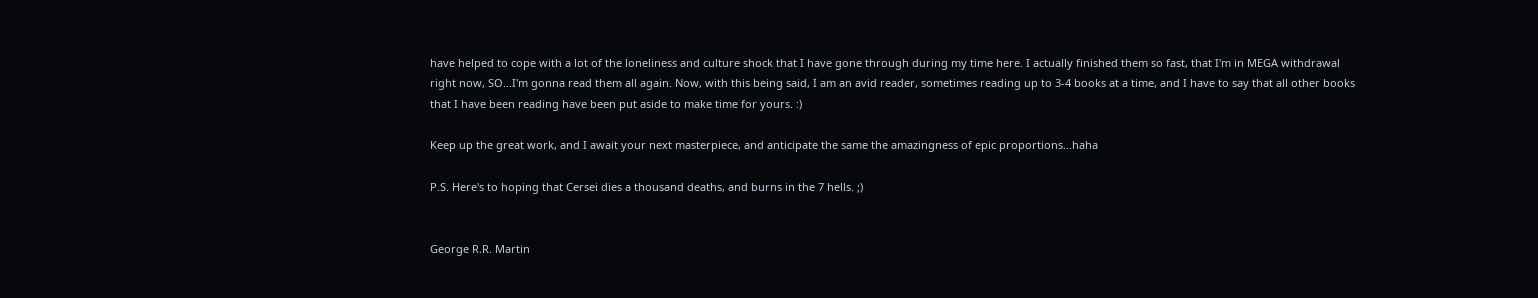have helped to cope with a lot of the loneliness and culture shock that I have gone through during my time here. I actually finished them so fast, that I'm in MEGA withdrawal right now, SO...I'm gonna read them all again. Now, with this being said, I am an avid reader, sometimes reading up to 3-4 books at a time, and I have to say that all other books that I have been reading have been put aside to make time for yours. :)

Keep up the great work, and I await your next masterpiece, and anticipate the same the amazingness of epic proportions...haha

P.S. Here's to hoping that Cersei dies a thousand deaths, and burns in the 7 hells. ;)


George R.R. Martin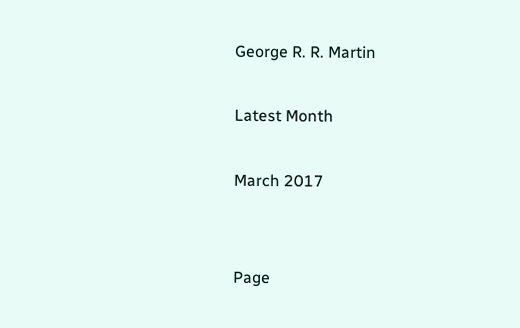George R. R. Martin

Latest Month

March 2017


Page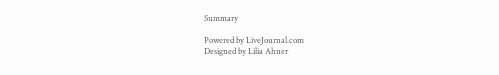Summary

Powered by LiveJournal.com
Designed by Lilia Ahner